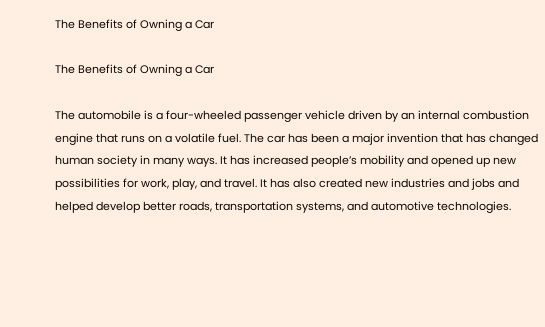The Benefits of Owning a Car

The Benefits of Owning a Car

The automobile is a four-wheeled passenger vehicle driven by an internal combustion engine that runs on a volatile fuel. The car has been a major invention that has changed human society in many ways. It has increased people’s mobility and opened up new possibilities for work, play, and travel. It has also created new industries and jobs and helped develop better roads, transportation systems, and automotive technologies.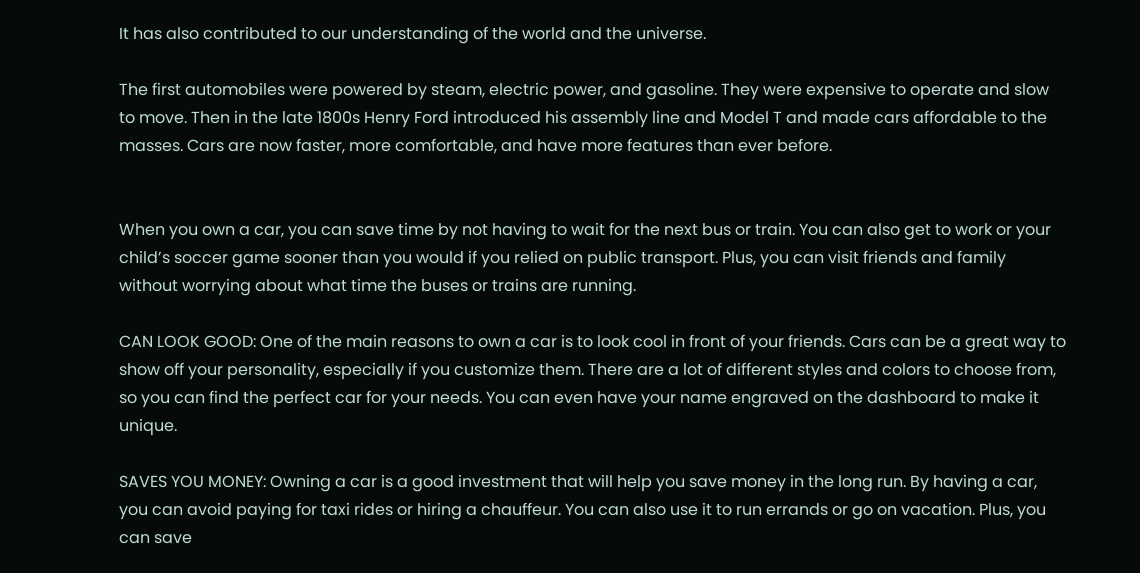It has also contributed to our understanding of the world and the universe.

The first automobiles were powered by steam, electric power, and gasoline. They were expensive to operate and slow to move. Then in the late 1800s Henry Ford introduced his assembly line and Model T and made cars affordable to the masses. Cars are now faster, more comfortable, and have more features than ever before.


When you own a car, you can save time by not having to wait for the next bus or train. You can also get to work or your child’s soccer game sooner than you would if you relied on public transport. Plus, you can visit friends and family without worrying about what time the buses or trains are running.

CAN LOOK GOOD: One of the main reasons to own a car is to look cool in front of your friends. Cars can be a great way to show off your personality, especially if you customize them. There are a lot of different styles and colors to choose from, so you can find the perfect car for your needs. You can even have your name engraved on the dashboard to make it unique.

SAVES YOU MONEY: Owning a car is a good investment that will help you save money in the long run. By having a car, you can avoid paying for taxi rides or hiring a chauffeur. You can also use it to run errands or go on vacation. Plus, you can save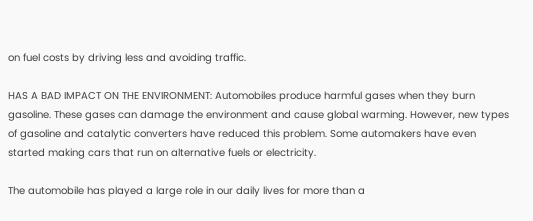on fuel costs by driving less and avoiding traffic.

HAS A BAD IMPACT ON THE ENVIRONMENT: Automobiles produce harmful gases when they burn gasoline. These gases can damage the environment and cause global warming. However, new types of gasoline and catalytic converters have reduced this problem. Some automakers have even started making cars that run on alternative fuels or electricity.

The automobile has played a large role in our daily lives for more than a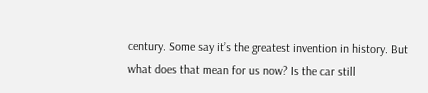century. Some say it’s the greatest invention in history. But what does that mean for us now? Is the car still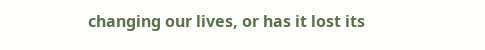changing our lives, or has it lost its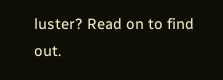luster? Read on to find out.